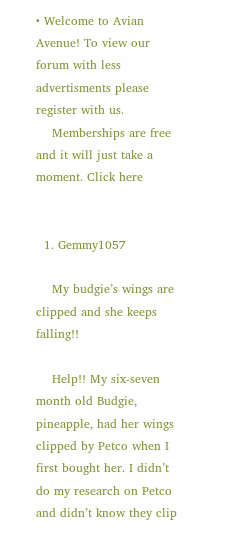• Welcome to Avian Avenue! To view our forum with less advertisments please register with us.
    Memberships are free and it will just take a moment. Click here


  1. Gemmy1057

    My budgie’s wings are clipped and she keeps falling!!

    Help!! My six-seven month old Budgie, pineapple, had her wings clipped by Petco when I first bought her. I didn’t do my research on Petco and didn’t know they clip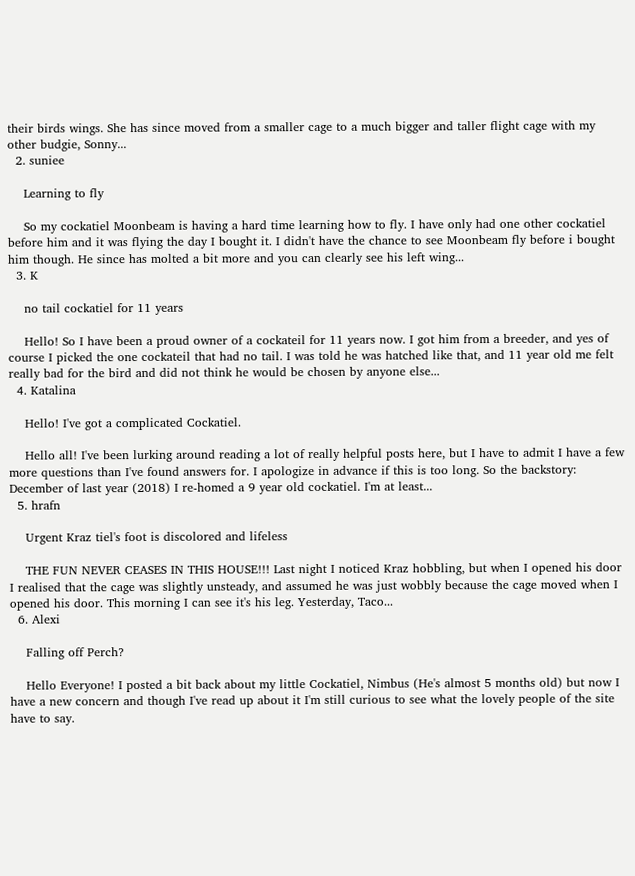their birds wings. She has since moved from a smaller cage to a much bigger and taller flight cage with my other budgie, Sonny...
  2. suniee

    Learning to fly

    So my cockatiel Moonbeam is having a hard time learning how to fly. I have only had one other cockatiel before him and it was flying the day I bought it. I didn't have the chance to see Moonbeam fly before i bought him though. He since has molted a bit more and you can clearly see his left wing...
  3. K

    no tail cockatiel for 11 years

    Hello! So I have been a proud owner of a cockateil for 11 years now. I got him from a breeder, and yes of course I picked the one cockateil that had no tail. I was told he was hatched like that, and 11 year old me felt really bad for the bird and did not think he would be chosen by anyone else...
  4. Katalina

    Hello! I've got a complicated Cockatiel.

    Hello all! I've been lurking around reading a lot of really helpful posts here, but I have to admit I have a few more questions than I've found answers for. I apologize in advance if this is too long. So the backstory: December of last year (2018) I re-homed a 9 year old cockatiel. I'm at least...
  5. hrafn

    Urgent Kraz tiel's foot is discolored and lifeless

    THE FUN NEVER CEASES IN THIS HOUSE!!! Last night I noticed Kraz hobbling, but when I opened his door I realised that the cage was slightly unsteady, and assumed he was just wobbly because the cage moved when I opened his door. This morning I can see it's his leg. Yesterday, Taco...
  6. Alexi

    Falling off Perch?

    Hello Everyone! I posted a bit back about my little Cockatiel, Nimbus (He's almost 5 months old) but now I have a new concern and though I've read up about it I'm still curious to see what the lovely people of the site have to say.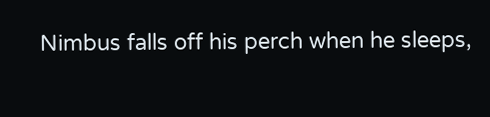Nimbus falls off his perch when he sleeps,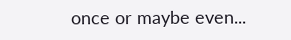once or maybe even...